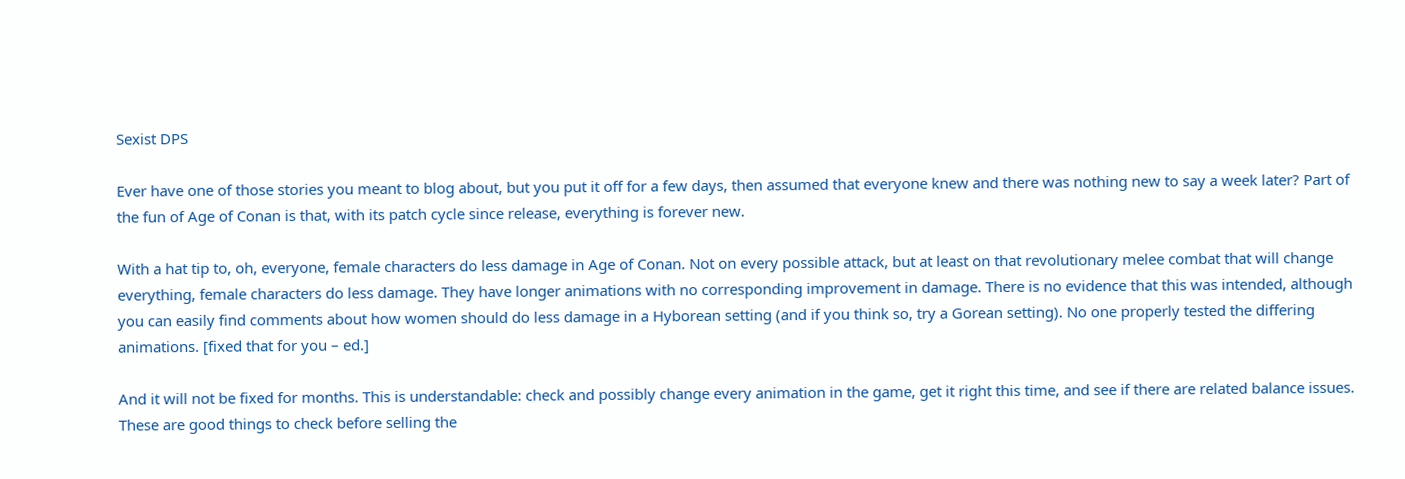Sexist DPS

Ever have one of those stories you meant to blog about, but you put it off for a few days, then assumed that everyone knew and there was nothing new to say a week later? Part of the fun of Age of Conan is that, with its patch cycle since release, everything is forever new.

With a hat tip to, oh, everyone, female characters do less damage in Age of Conan. Not on every possible attack, but at least on that revolutionary melee combat that will change everything, female characters do less damage. They have longer animations with no corresponding improvement in damage. There is no evidence that this was intended, although you can easily find comments about how women should do less damage in a Hyborean setting (and if you think so, try a Gorean setting). No one properly tested the differing animations. [fixed that for you – ed.]

And it will not be fixed for months. This is understandable: check and possibly change every animation in the game, get it right this time, and see if there are related balance issues. These are good things to check before selling the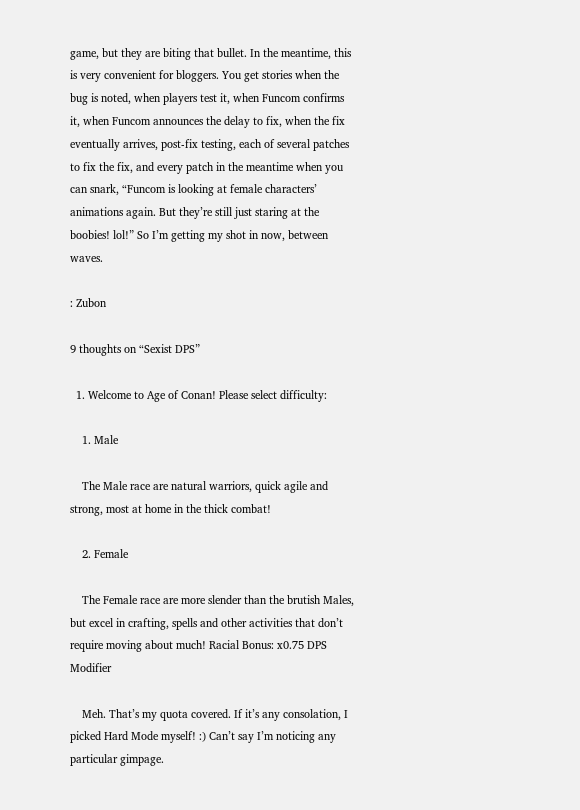game, but they are biting that bullet. In the meantime, this is very convenient for bloggers. You get stories when the bug is noted, when players test it, when Funcom confirms it, when Funcom announces the delay to fix, when the fix eventually arrives, post-fix testing, each of several patches to fix the fix, and every patch in the meantime when you can snark, “Funcom is looking at female characters’ animations again. But they’re still just staring at the boobies! lol!” So I’m getting my shot in now, between waves.

: Zubon

9 thoughts on “Sexist DPS”

  1. Welcome to Age of Conan! Please select difficulty:

    1. Male

    The Male race are natural warriors, quick agile and strong, most at home in the thick combat!

    2. Female

    The Female race are more slender than the brutish Males, but excel in crafting, spells and other activities that don’t require moving about much! Racial Bonus: x0.75 DPS Modifier

    Meh. That’s my quota covered. If it’s any consolation, I picked Hard Mode myself! :) Can’t say I’m noticing any particular gimpage.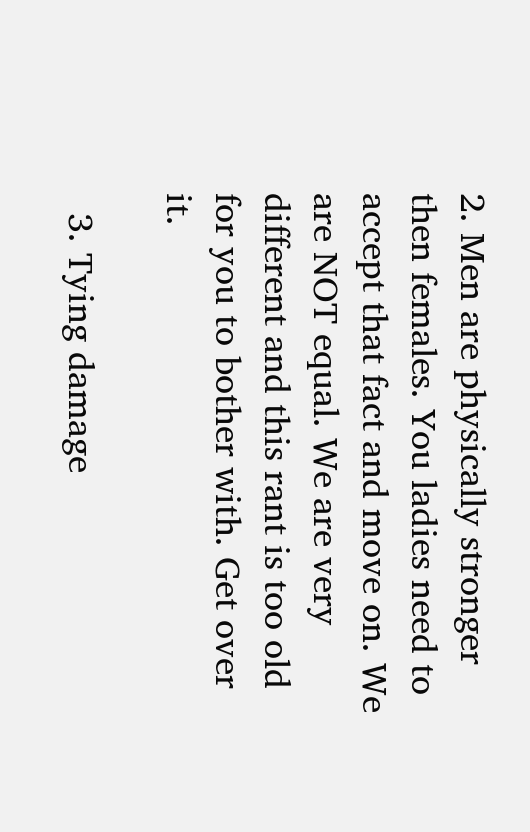2. Men are physically stronger then females. You ladies need to accept that fact and move on. We are NOT equal. We are very different and this rant is too old for you to bother with. Get over it.

  3. Tying damage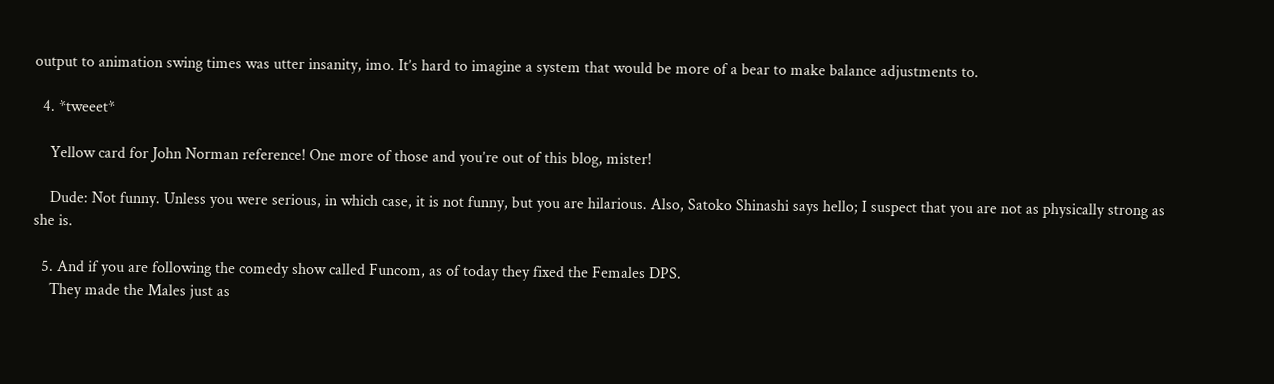output to animation swing times was utter insanity, imo. It’s hard to imagine a system that would be more of a bear to make balance adjustments to.

  4. *tweeet*

    Yellow card for John Norman reference! One more of those and you’re out of this blog, mister!

    Dude: Not funny. Unless you were serious, in which case, it is not funny, but you are hilarious. Also, Satoko Shinashi says hello; I suspect that you are not as physically strong as she is.

  5. And if you are following the comedy show called Funcom, as of today they fixed the Females DPS.
    They made the Males just as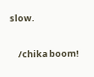slow.

    /chika boom!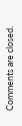Comments are closed.